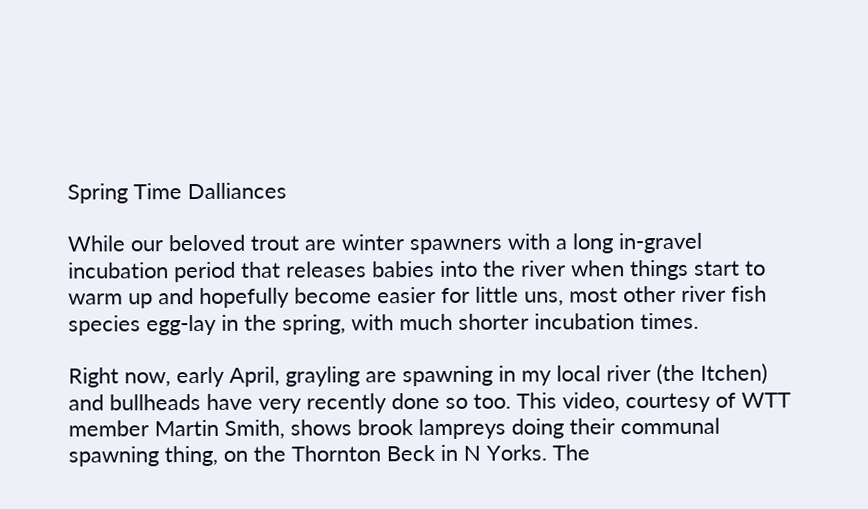Spring Time Dalliances

While our beloved trout are winter spawners with a long in-gravel incubation period that releases babies into the river when things start to warm up and hopefully become easier for little uns, most other river fish species egg-lay in the spring, with much shorter incubation times.

Right now, early April, grayling are spawning in my local river (the Itchen) and bullheads have very recently done so too. This video, courtesy of WTT member Martin Smith, shows brook lampreys doing their communal spawning thing, on the Thornton Beck in N Yorks. The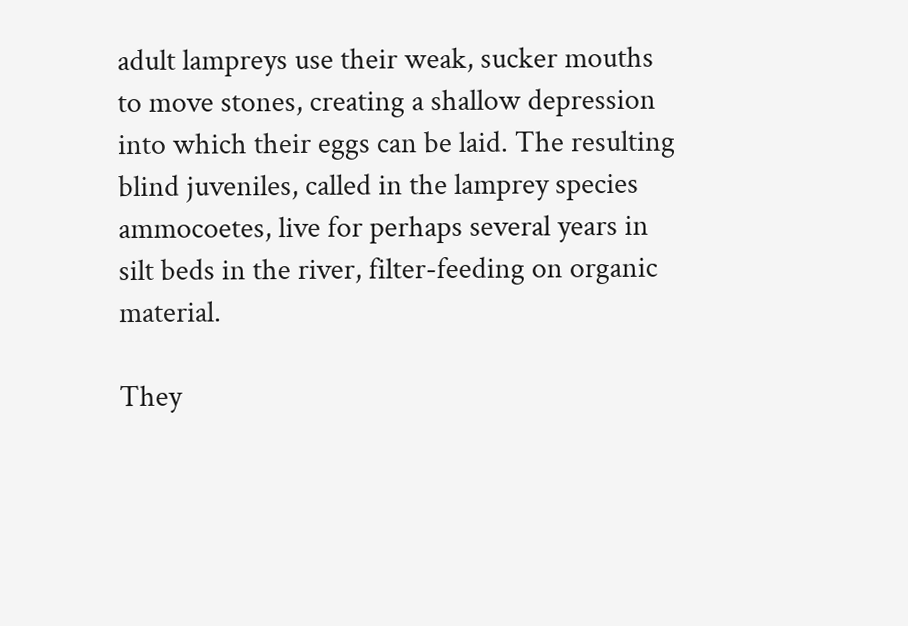adult lampreys use their weak, sucker mouths to move stones, creating a shallow depression into which their eggs can be laid. The resulting blind juveniles, called in the lamprey species ammocoetes, live for perhaps several years in silt beds in the river, filter-feeding on organic material.

They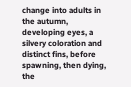change into adults in the autumn, developing eyes, a silvery coloration and distinct fins, before spawning, then dying, the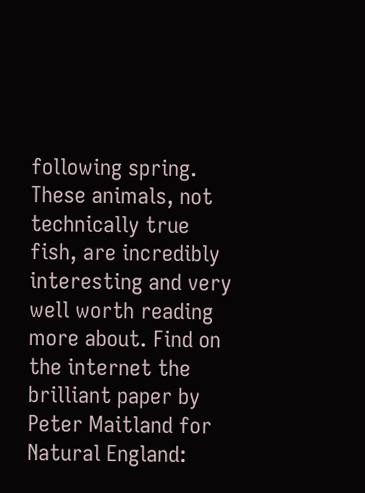following spring. These animals, not technically true fish, are incredibly interesting and very well worth reading more about. Find on the internet the brilliant paper by Peter Maitland for Natural England: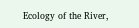Ecology of the River,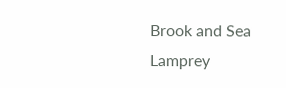Brook and Sea Lamprey